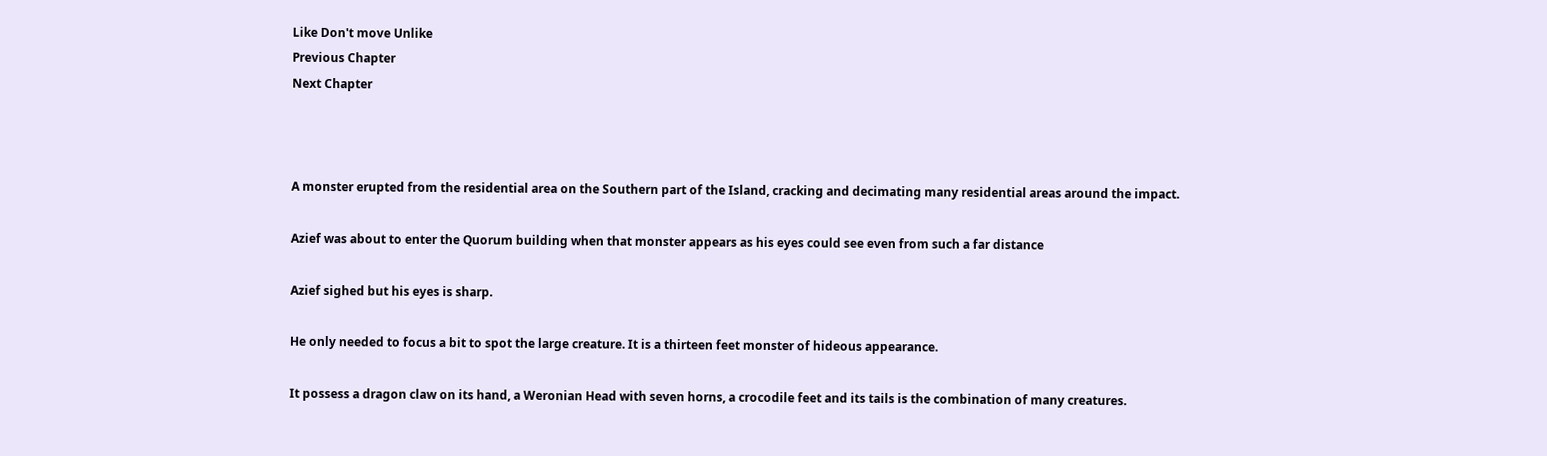Like Don't move Unlike
Previous Chapter
Next Chapter



A monster erupted from the residential area on the Southern part of the Island, cracking and decimating many residential areas around the impact.

Azief was about to enter the Quorum building when that monster appears as his eyes could see even from such a far distance

Azief sighed but his eyes is sharp.

He only needed to focus a bit to spot the large creature. It is a thirteen feet monster of hideous appearance.

It possess a dragon claw on its hand, a Weronian Head with seven horns, a crocodile feet and its tails is the combination of many creatures.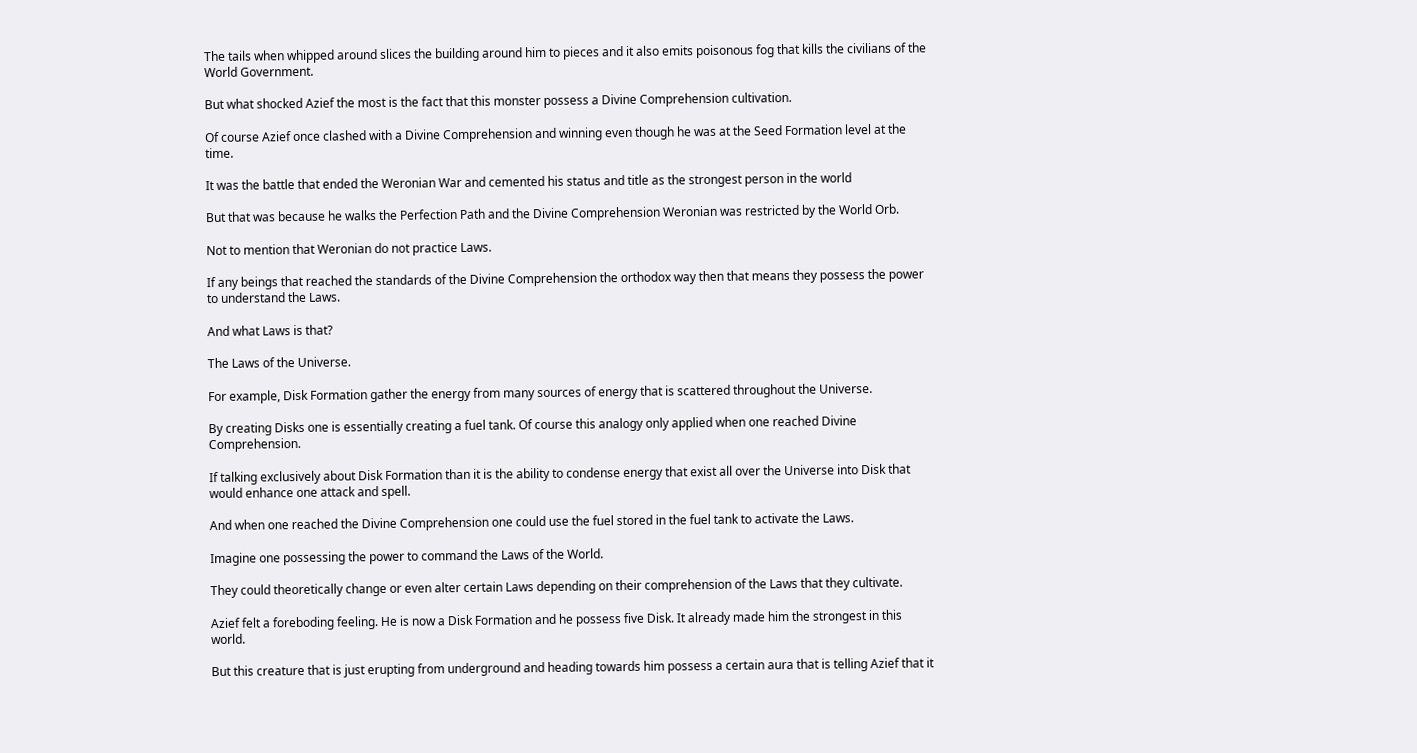The tails when whipped around slices the building around him to pieces and it also emits poisonous fog that kills the civilians of the World Government.

But what shocked Azief the most is the fact that this monster possess a Divine Comprehension cultivation.

Of course Azief once clashed with a Divine Comprehension and winning even though he was at the Seed Formation level at the time.

It was the battle that ended the Weronian War and cemented his status and title as the strongest person in the world

But that was because he walks the Perfection Path and the Divine Comprehension Weronian was restricted by the World Orb.

Not to mention that Weronian do not practice Laws.

If any beings that reached the standards of the Divine Comprehension the orthodox way then that means they possess the power to understand the Laws.

And what Laws is that?

The Laws of the Universe.

For example, Disk Formation gather the energy from many sources of energy that is scattered throughout the Universe.

By creating Disks one is essentially creating a fuel tank. Of course this analogy only applied when one reached Divine Comprehension.

If talking exclusively about Disk Formation than it is the ability to condense energy that exist all over the Universe into Disk that would enhance one attack and spell.

And when one reached the Divine Comprehension one could use the fuel stored in the fuel tank to activate the Laws.

Imagine one possessing the power to command the Laws of the World.

They could theoretically change or even alter certain Laws depending on their comprehension of the Laws that they cultivate.

Azief felt a foreboding feeling. He is now a Disk Formation and he possess five Disk. It already made him the strongest in this world.

But this creature that is just erupting from underground and heading towards him possess a certain aura that is telling Azief that it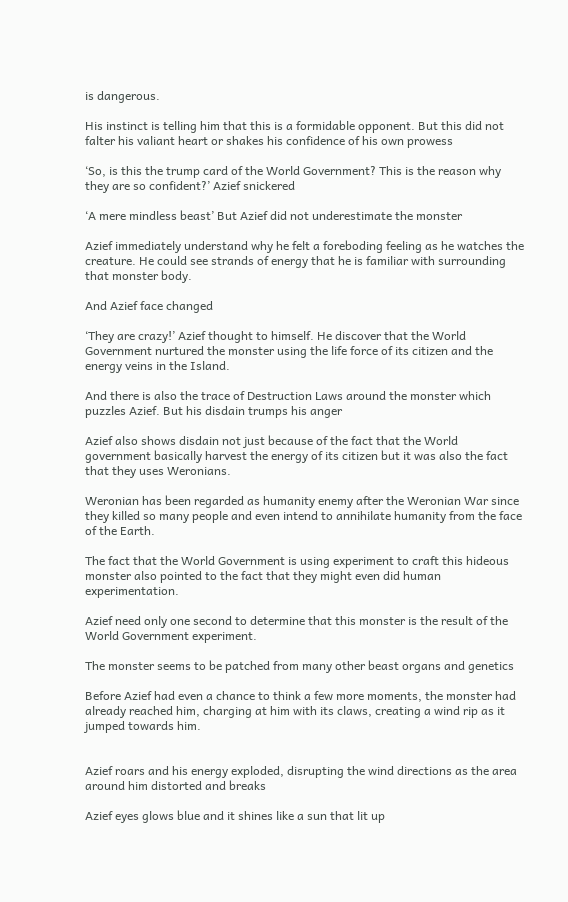is dangerous.

His instinct is telling him that this is a formidable opponent. But this did not falter his valiant heart or shakes his confidence of his own prowess

‘So, is this the trump card of the World Government? This is the reason why they are so confident?’ Azief snickered

‘A mere mindless beast’ But Azief did not underestimate the monster

Azief immediately understand why he felt a foreboding feeling as he watches the creature. He could see strands of energy that he is familiar with surrounding that monster body.

And Azief face changed

‘They are crazy!’ Azief thought to himself. He discover that the World Government nurtured the monster using the life force of its citizen and the energy veins in the Island.

And there is also the trace of Destruction Laws around the monster which puzzles Azief. But his disdain trumps his anger

Azief also shows disdain not just because of the fact that the World government basically harvest the energy of its citizen but it was also the fact that they uses Weronians.

Weronian has been regarded as humanity enemy after the Weronian War since they killed so many people and even intend to annihilate humanity from the face of the Earth.

The fact that the World Government is using experiment to craft this hideous monster also pointed to the fact that they might even did human experimentation.

Azief need only one second to determine that this monster is the result of the World Government experiment.

The monster seems to be patched from many other beast organs and genetics

Before Azief had even a chance to think a few more moments, the monster had already reached him, charging at him with its claws, creating a wind rip as it jumped towards him.


Azief roars and his energy exploded, disrupting the wind directions as the area around him distorted and breaks

Azief eyes glows blue and it shines like a sun that lit up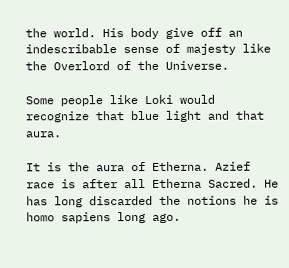the world. His body give off an indescribable sense of majesty like the Overlord of the Universe.

Some people like Loki would recognize that blue light and that aura.

It is the aura of Etherna. Azief race is after all Etherna Sacred. He has long discarded the notions he is homo sapiens long ago.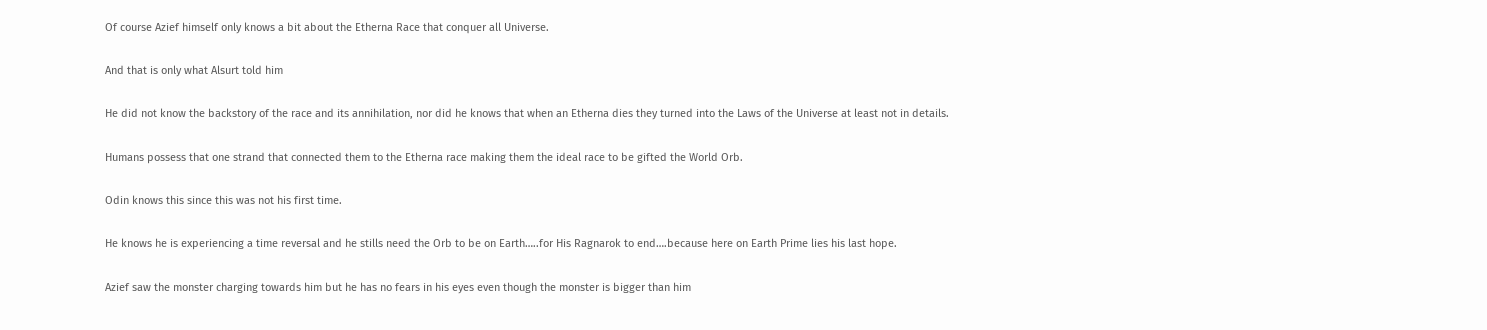Of course Azief himself only knows a bit about the Etherna Race that conquer all Universe.

And that is only what Alsurt told him

He did not know the backstory of the race and its annihilation, nor did he knows that when an Etherna dies they turned into the Laws of the Universe at least not in details.

Humans possess that one strand that connected them to the Etherna race making them the ideal race to be gifted the World Orb.

Odin knows this since this was not his first time.

He knows he is experiencing a time reversal and he stills need the Orb to be on Earth…..for His Ragnarok to end….because here on Earth Prime lies his last hope.

Azief saw the monster charging towards him but he has no fears in his eyes even though the monster is bigger than him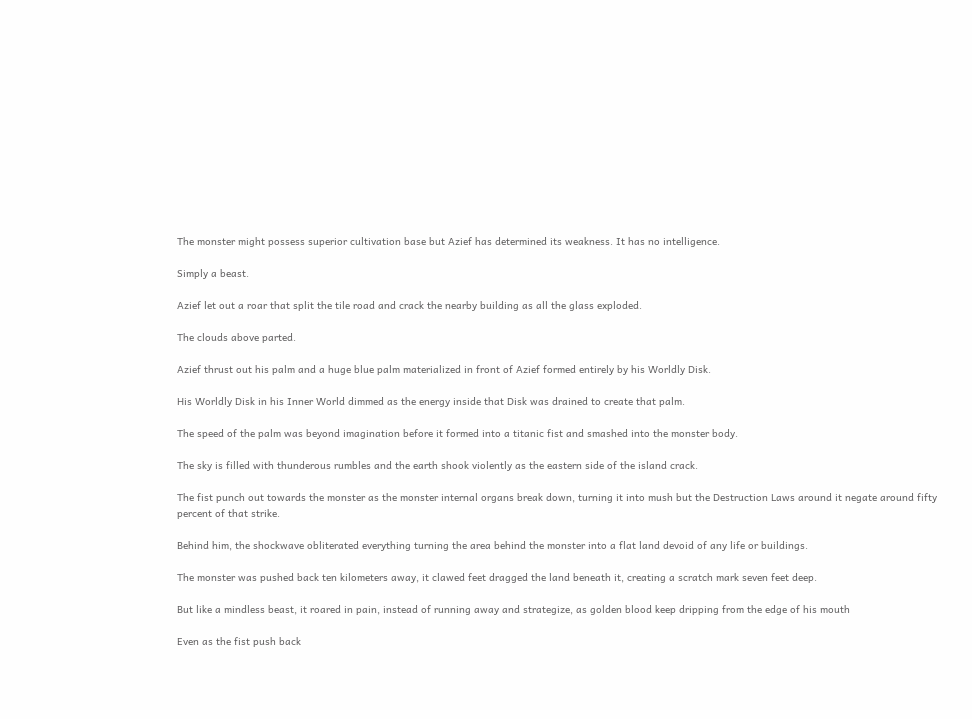The monster might possess superior cultivation base but Azief has determined its weakness. It has no intelligence.

Simply a beast.

Azief let out a roar that split the tile road and crack the nearby building as all the glass exploded.

The clouds above parted.

Azief thrust out his palm and a huge blue palm materialized in front of Azief formed entirely by his Worldly Disk.

His Worldly Disk in his Inner World dimmed as the energy inside that Disk was drained to create that palm.

The speed of the palm was beyond imagination before it formed into a titanic fist and smashed into the monster body.

The sky is filled with thunderous rumbles and the earth shook violently as the eastern side of the island crack.

The fist punch out towards the monster as the monster internal organs break down, turning it into mush but the Destruction Laws around it negate around fifty percent of that strike.

Behind him, the shockwave obliterated everything turning the area behind the monster into a flat land devoid of any life or buildings.

The monster was pushed back ten kilometers away, it clawed feet dragged the land beneath it, creating a scratch mark seven feet deep.

But like a mindless beast, it roared in pain, instead of running away and strategize, as golden blood keep dripping from the edge of his mouth

Even as the fist push back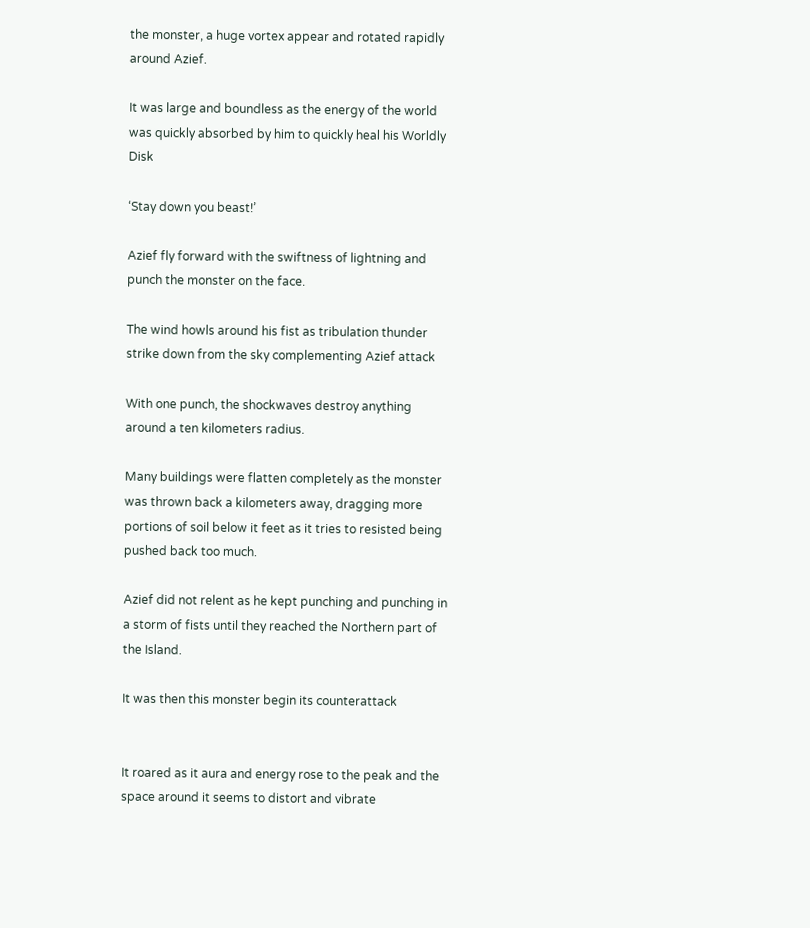the monster, a huge vortex appear and rotated rapidly around Azief.

It was large and boundless as the energy of the world was quickly absorbed by him to quickly heal his Worldly Disk

‘Stay down you beast!’

Azief fly forward with the swiftness of lightning and punch the monster on the face.

The wind howls around his fist as tribulation thunder strike down from the sky complementing Azief attack

With one punch, the shockwaves destroy anything around a ten kilometers radius.

Many buildings were flatten completely as the monster was thrown back a kilometers away, dragging more portions of soil below it feet as it tries to resisted being pushed back too much.

Azief did not relent as he kept punching and punching in a storm of fists until they reached the Northern part of the Island.

It was then this monster begin its counterattack


It roared as it aura and energy rose to the peak and the space around it seems to distort and vibrate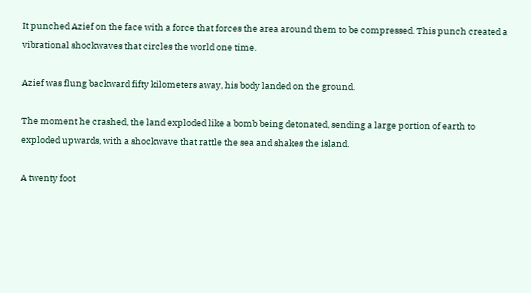It punched Azief on the face with a force that forces the area around them to be compressed. This punch created a vibrational shockwaves that circles the world one time.

Azief was flung backward fifty kilometers away, his body landed on the ground.

The moment he crashed, the land exploded like a bomb being detonated, sending a large portion of earth to exploded upwards, with a shockwave that rattle the sea and shakes the island.

A twenty foot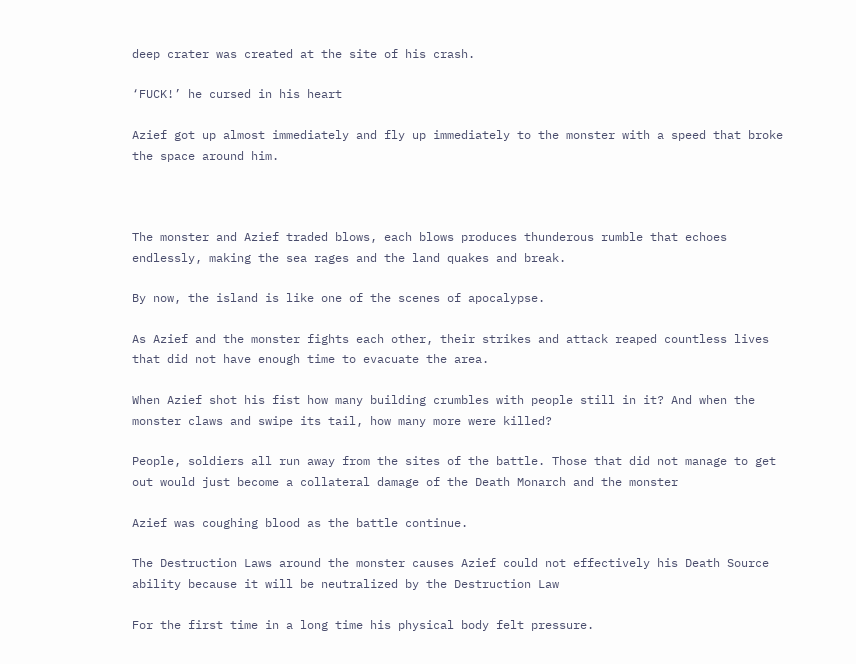deep crater was created at the site of his crash.

‘FUCK!’ he cursed in his heart

Azief got up almost immediately and fly up immediately to the monster with a speed that broke the space around him.



The monster and Azief traded blows, each blows produces thunderous rumble that echoes endlessly, making the sea rages and the land quakes and break.

By now, the island is like one of the scenes of apocalypse.

As Azief and the monster fights each other, their strikes and attack reaped countless lives that did not have enough time to evacuate the area.

When Azief shot his fist how many building crumbles with people still in it? And when the monster claws and swipe its tail, how many more were killed?

People, soldiers all run away from the sites of the battle. Those that did not manage to get out would just become a collateral damage of the Death Monarch and the monster

Azief was coughing blood as the battle continue.

The Destruction Laws around the monster causes Azief could not effectively his Death Source ability because it will be neutralized by the Destruction Law

For the first time in a long time his physical body felt pressure.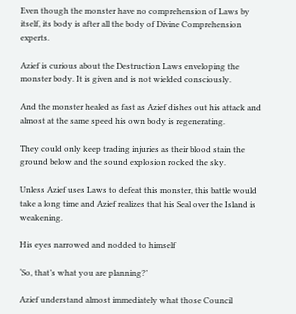Even though the monster have no comprehension of Laws by itself, its body is after all the body of Divine Comprehension experts.

Azief is curious about the Destruction Laws enveloping the monster body. It is given and is not wielded consciously.

And the monster healed as fast as Azief dishes out his attack and almost at the same speed his own body is regenerating.

They could only keep trading injuries as their blood stain the ground below and the sound explosion rocked the sky.

Unless Azief uses Laws to defeat this monster, this battle would take a long time and Azief realizes that his Seal over the Island is weakening.

His eyes narrowed and nodded to himself

‘So, that’s what you are planning?’

Azief understand almost immediately what those Council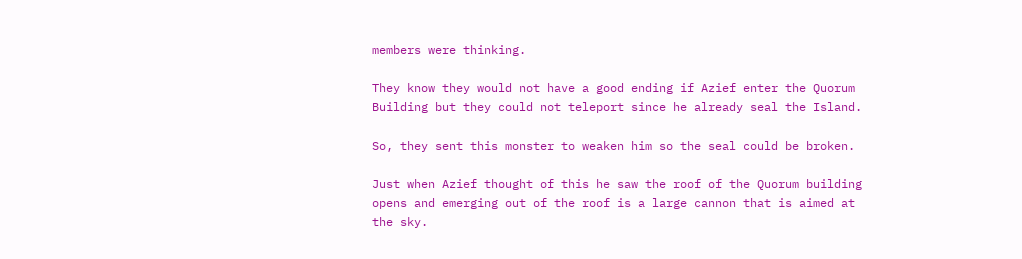members were thinking.

They know they would not have a good ending if Azief enter the Quorum Building but they could not teleport since he already seal the Island.

So, they sent this monster to weaken him so the seal could be broken.

Just when Azief thought of this he saw the roof of the Quorum building opens and emerging out of the roof is a large cannon that is aimed at the sky.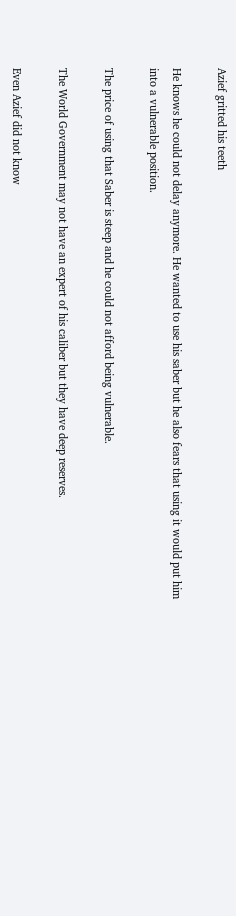Azief gritted his teeth

He knows he could not delay anymore. He wanted to use his saber but he also fears that using it would put him into a vulnerable position.

The price of using that Saber is steep and he could not afford being vulnerable.

The World Government may not have an expert of his caliber but they have deep reserves.

Even Azief did not know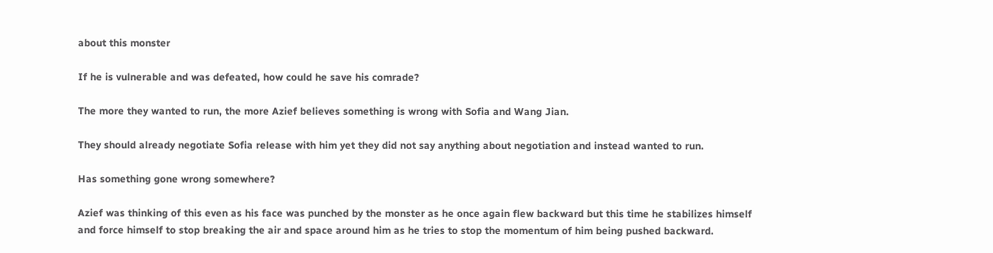about this monster

If he is vulnerable and was defeated, how could he save his comrade?

The more they wanted to run, the more Azief believes something is wrong with Sofia and Wang Jian.

They should already negotiate Sofia release with him yet they did not say anything about negotiation and instead wanted to run.

Has something gone wrong somewhere?

Azief was thinking of this even as his face was punched by the monster as he once again flew backward but this time he stabilizes himself and force himself to stop breaking the air and space around him as he tries to stop the momentum of him being pushed backward.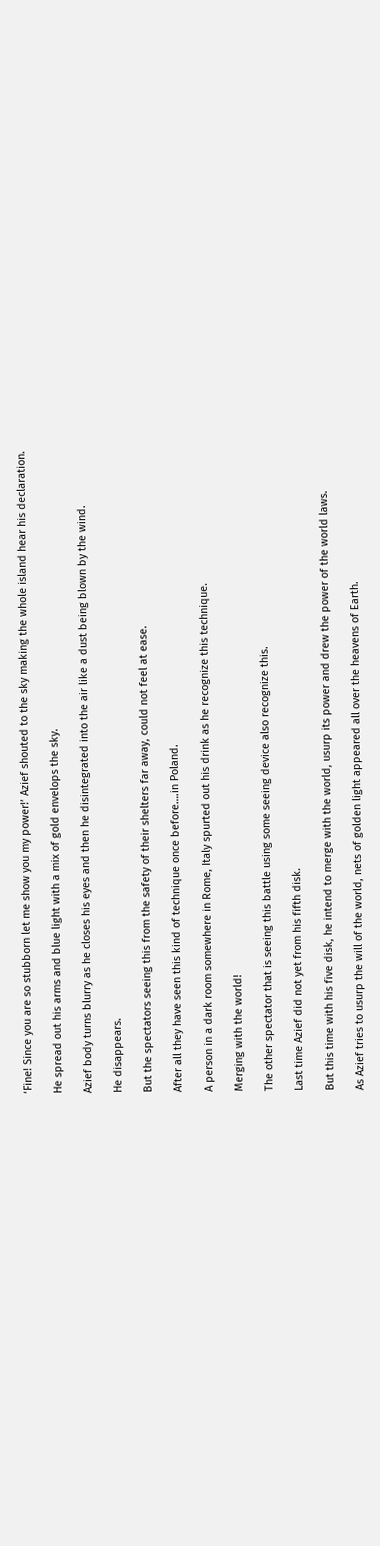‘Fine! Since you are so stubborn let me show you my power!’ Azief shouted to the sky making the whole island hear his declaration.

He spread out his arms and blue light with a mix of gold envelops the sky.

Azief body turns blurry as he closes his eyes and then he disintegrated into the air like a dust being blown by the wind.

He disappears.

But the spectators seeing this from the safety of their shelters far away, could not feel at ease.

After all they have seen this kind of technique once before….in Poland.

A person in a dark room somewhere in Rome, Italy spurted out his drink as he recognize this technique.

Merging with the world!

The other spectator that is seeing this battle using some seeing device also recognize this.

Last time Azief did not yet from his fifth disk.

But this time with his five disk, he intend to merge with the world, usurp its power and drew the power of the world laws.

As Azief tries to usurp the will of the world, nets of golden light appeared all over the heavens of Earth.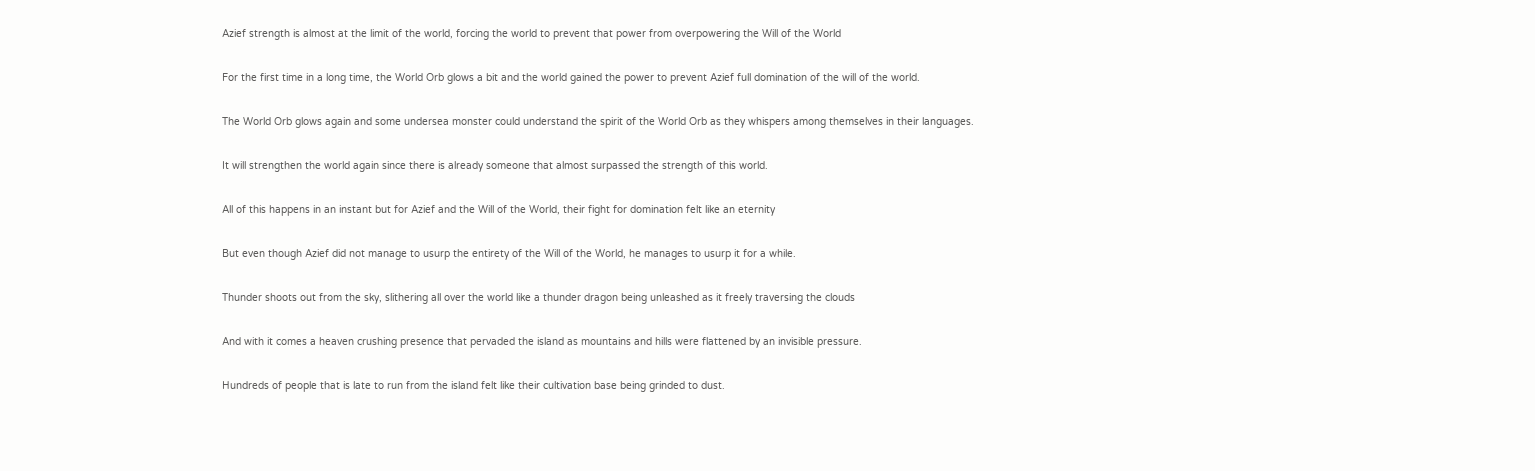Azief strength is almost at the limit of the world, forcing the world to prevent that power from overpowering the Will of the World

For the first time in a long time, the World Orb glows a bit and the world gained the power to prevent Azief full domination of the will of the world.

The World Orb glows again and some undersea monster could understand the spirit of the World Orb as they whispers among themselves in their languages.

It will strengthen the world again since there is already someone that almost surpassed the strength of this world.

All of this happens in an instant but for Azief and the Will of the World, their fight for domination felt like an eternity

But even though Azief did not manage to usurp the entirety of the Will of the World, he manages to usurp it for a while.

Thunder shoots out from the sky, slithering all over the world like a thunder dragon being unleashed as it freely traversing the clouds

And with it comes a heaven crushing presence that pervaded the island as mountains and hills were flattened by an invisible pressure.

Hundreds of people that is late to run from the island felt like their cultivation base being grinded to dust.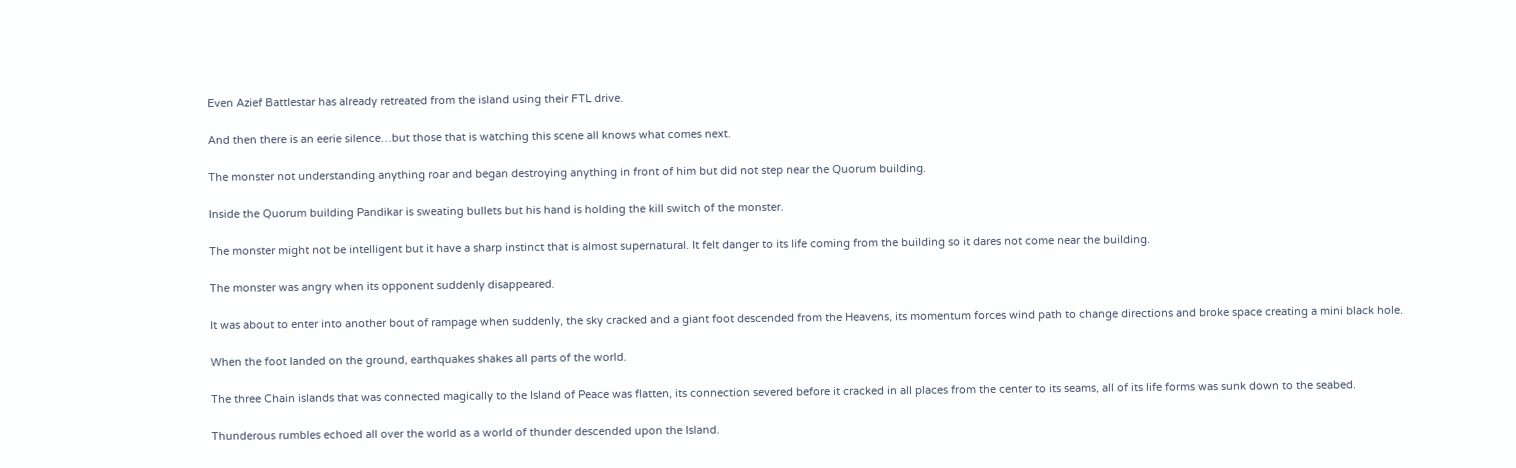Even Azief Battlestar has already retreated from the island using their FTL drive.

And then there is an eerie silence…but those that is watching this scene all knows what comes next.

The monster not understanding anything roar and began destroying anything in front of him but did not step near the Quorum building.

Inside the Quorum building Pandikar is sweating bullets but his hand is holding the kill switch of the monster.

The monster might not be intelligent but it have a sharp instinct that is almost supernatural. It felt danger to its life coming from the building so it dares not come near the building.

The monster was angry when its opponent suddenly disappeared.

It was about to enter into another bout of rampage when suddenly, the sky cracked and a giant foot descended from the Heavens, its momentum forces wind path to change directions and broke space creating a mini black hole.

When the foot landed on the ground, earthquakes shakes all parts of the world.

The three Chain islands that was connected magically to the Island of Peace was flatten, its connection severed before it cracked in all places from the center to its seams, all of its life forms was sunk down to the seabed.

Thunderous rumbles echoed all over the world as a world of thunder descended upon the Island.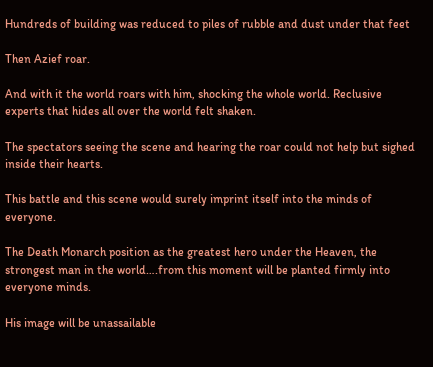Hundreds of building was reduced to piles of rubble and dust under that feet

Then Azief roar.

And with it the world roars with him, shocking the whole world. Reclusive experts that hides all over the world felt shaken.

The spectators seeing the scene and hearing the roar could not help but sighed inside their hearts.

This battle and this scene would surely imprint itself into the minds of everyone.

The Death Monarch position as the greatest hero under the Heaven, the strongest man in the world….from this moment will be planted firmly into everyone minds.

His image will be unassailable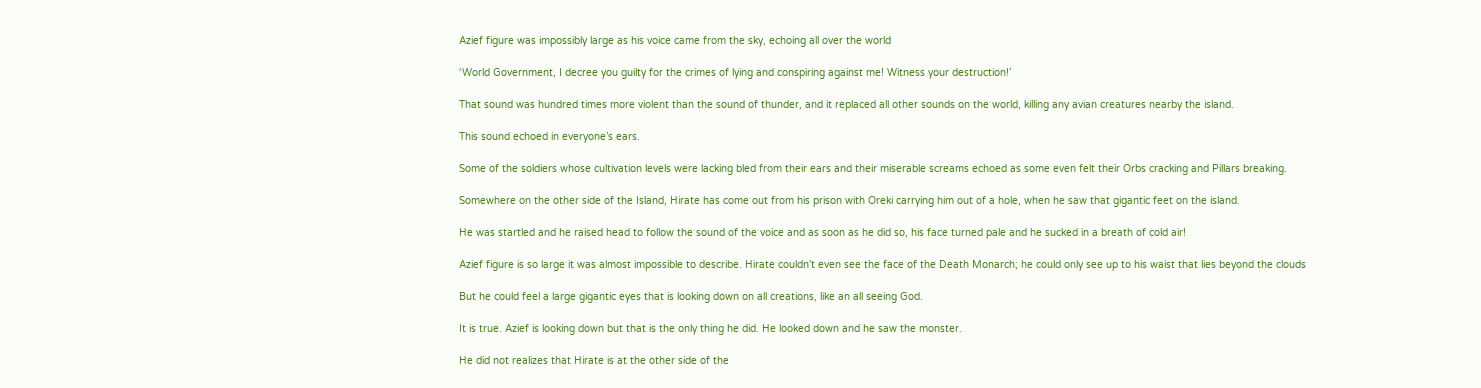Azief figure was impossibly large as his voice came from the sky, echoing all over the world

‘World Government, I decree you guilty for the crimes of lying and conspiring against me! Witness your destruction!’

That sound was hundred times more violent than the sound of thunder, and it replaced all other sounds on the world, killing any avian creatures nearby the island.

This sound echoed in everyone’s ears.

Some of the soldiers whose cultivation levels were lacking bled from their ears and their miserable screams echoed as some even felt their Orbs cracking and Pillars breaking.

Somewhere on the other side of the Island, Hirate has come out from his prison with Oreki carrying him out of a hole, when he saw that gigantic feet on the island.

He was startled and he raised head to follow the sound of the voice and as soon as he did so, his face turned pale and he sucked in a breath of cold air!

Azief figure is so large it was almost impossible to describe. Hirate couldn’t even see the face of the Death Monarch; he could only see up to his waist that lies beyond the clouds

But he could feel a large gigantic eyes that is looking down on all creations, like an all seeing God.

It is true. Azief is looking down but that is the only thing he did. He looked down and he saw the monster.

He did not realizes that Hirate is at the other side of the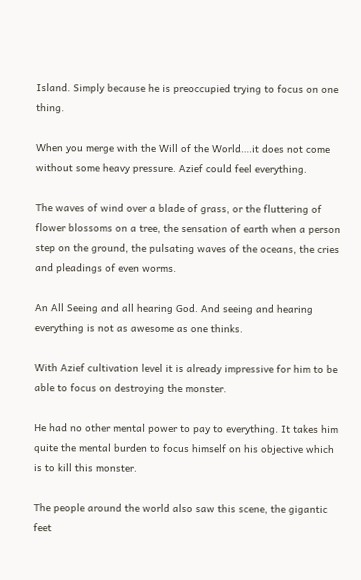Island. Simply because he is preoccupied trying to focus on one thing.

When you merge with the Will of the World….it does not come without some heavy pressure. Azief could feel everything.

The waves of wind over a blade of grass, or the fluttering of flower blossoms on a tree, the sensation of earth when a person step on the ground, the pulsating waves of the oceans, the cries and pleadings of even worms.

An All Seeing and all hearing God. And seeing and hearing everything is not as awesome as one thinks.

With Azief cultivation level it is already impressive for him to be able to focus on destroying the monster.

He had no other mental power to pay to everything. It takes him quite the mental burden to focus himself on his objective which is to kill this monster.

The people around the world also saw this scene, the gigantic feet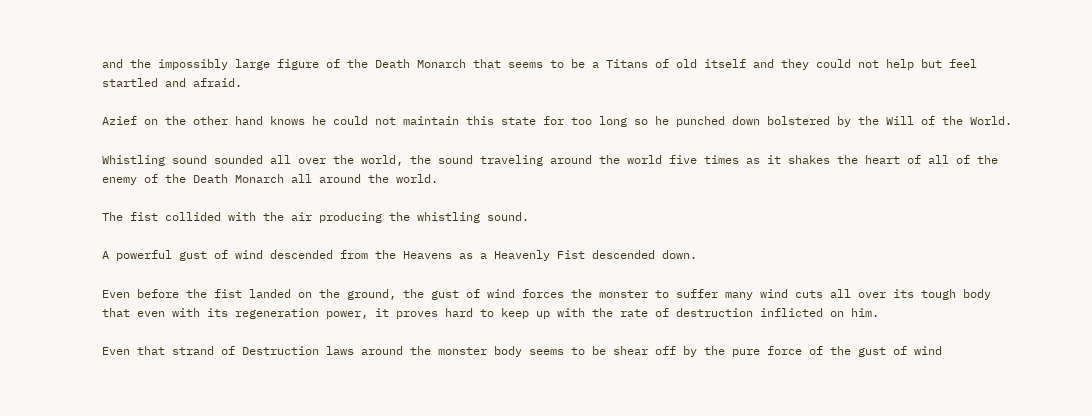and the impossibly large figure of the Death Monarch that seems to be a Titans of old itself and they could not help but feel startled and afraid.

Azief on the other hand knows he could not maintain this state for too long so he punched down bolstered by the Will of the World.

Whistling sound sounded all over the world, the sound traveling around the world five times as it shakes the heart of all of the enemy of the Death Monarch all around the world.

The fist collided with the air producing the whistling sound.

A powerful gust of wind descended from the Heavens as a Heavenly Fist descended down.

Even before the fist landed on the ground, the gust of wind forces the monster to suffer many wind cuts all over its tough body that even with its regeneration power, it proves hard to keep up with the rate of destruction inflicted on him.

Even that strand of Destruction laws around the monster body seems to be shear off by the pure force of the gust of wind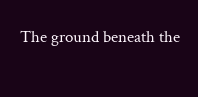The ground beneath the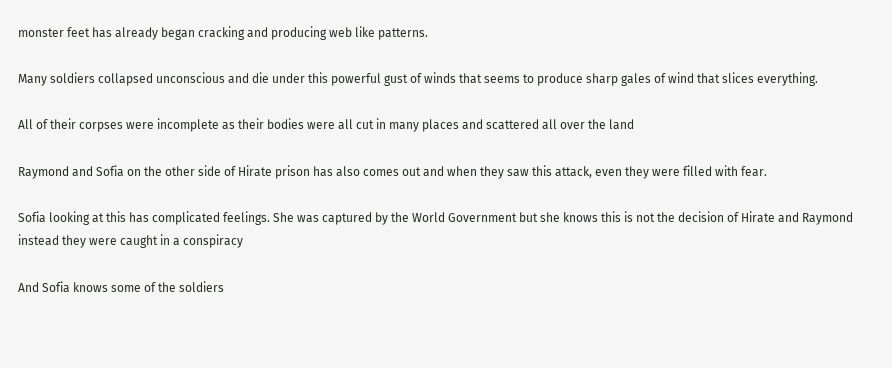monster feet has already began cracking and producing web like patterns.

Many soldiers collapsed unconscious and die under this powerful gust of winds that seems to produce sharp gales of wind that slices everything.

All of their corpses were incomplete as their bodies were all cut in many places and scattered all over the land

Raymond and Sofia on the other side of Hirate prison has also comes out and when they saw this attack, even they were filled with fear.

Sofia looking at this has complicated feelings. She was captured by the World Government but she knows this is not the decision of Hirate and Raymond instead they were caught in a conspiracy

And Sofia knows some of the soldiers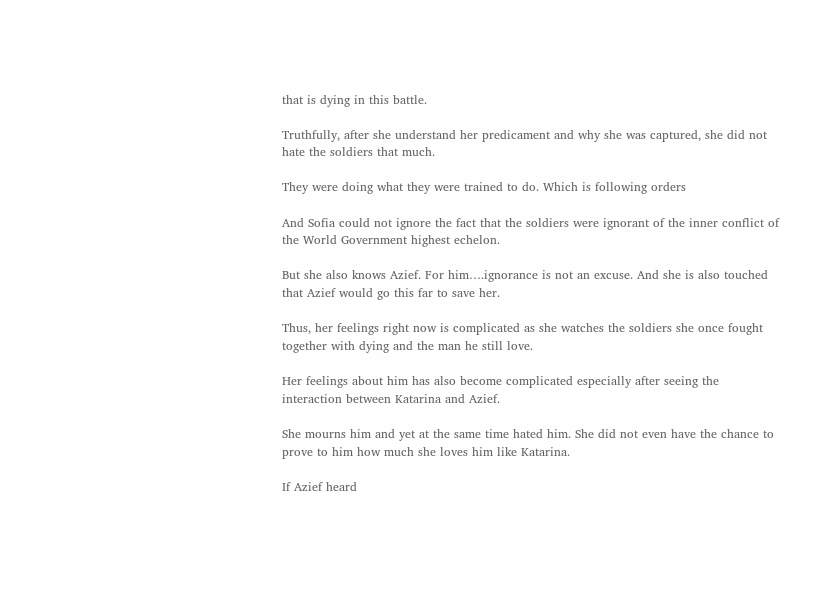that is dying in this battle.

Truthfully, after she understand her predicament and why she was captured, she did not hate the soldiers that much.

They were doing what they were trained to do. Which is following orders

And Sofia could not ignore the fact that the soldiers were ignorant of the inner conflict of the World Government highest echelon.

But she also knows Azief. For him….ignorance is not an excuse. And she is also touched that Azief would go this far to save her.

Thus, her feelings right now is complicated as she watches the soldiers she once fought together with dying and the man he still love.

Her feelings about him has also become complicated especially after seeing the interaction between Katarina and Azief.

She mourns him and yet at the same time hated him. She did not even have the chance to prove to him how much she loves him like Katarina.

If Azief heard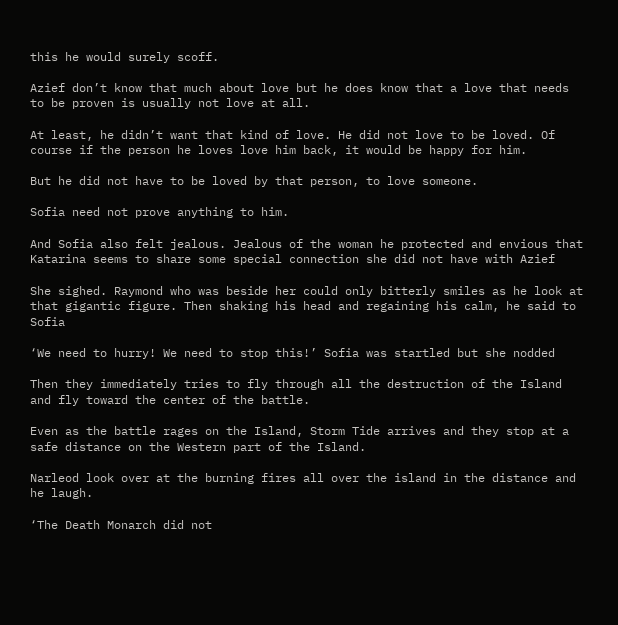this he would surely scoff.

Azief don’t know that much about love but he does know that a love that needs to be proven is usually not love at all.

At least, he didn’t want that kind of love. He did not love to be loved. Of course if the person he loves love him back, it would be happy for him.

But he did not have to be loved by that person, to love someone.

Sofia need not prove anything to him.

And Sofia also felt jealous. Jealous of the woman he protected and envious that Katarina seems to share some special connection she did not have with Azief

She sighed. Raymond who was beside her could only bitterly smiles as he look at that gigantic figure. Then shaking his head and regaining his calm, he said to Sofia

‘We need to hurry! We need to stop this!’ Sofia was startled but she nodded

Then they immediately tries to fly through all the destruction of the Island and fly toward the center of the battle.

Even as the battle rages on the Island, Storm Tide arrives and they stop at a safe distance on the Western part of the Island.

Narleod look over at the burning fires all over the island in the distance and he laugh.

‘The Death Monarch did not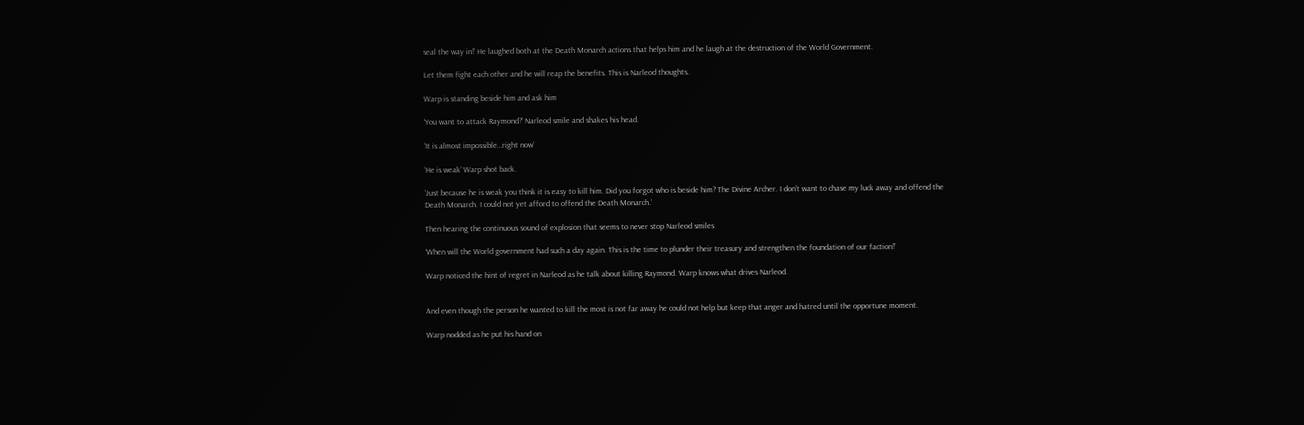seal the way in!’ He laughed both at the Death Monarch actions that helps him and he laugh at the destruction of the World Government.

Let them fight each other and he will reap the benefits. This is Narleod thoughts.

Warp is standing beside him and ask him

‘You want to attack Raymond?’ Narleod smile and shakes his head.

‘It is almost impossible…right now’

‘He is weak’ Warp shot back.

‘Just because he is weak you think it is easy to kill him. Did you forgot who is beside him? The Divine Archer. I don’t want to chase my luck away and offend the Death Monarch. I could not yet afford to offend the Death Monarch.’

Then hearing the continuous sound of explosion that seems to never stop Narleod smiles

‘When will the World government had such a day again. This is the time to plunder their treasury and strengthen the foundation of our faction!’

Warp noticed the hint of regret in Narleod as he talk about killing Raymond. Warp knows what drives Narleod.


And even though the person he wanted to kill the most is not far away he could not help but keep that anger and hatred until the opportune moment.

Warp nodded as he put his hand on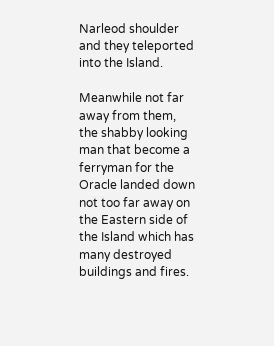Narleod shoulder and they teleported into the Island.

Meanwhile not far away from them, the shabby looking man that become a ferryman for the Oracle landed down not too far away on the Eastern side of the Island which has many destroyed buildings and fires.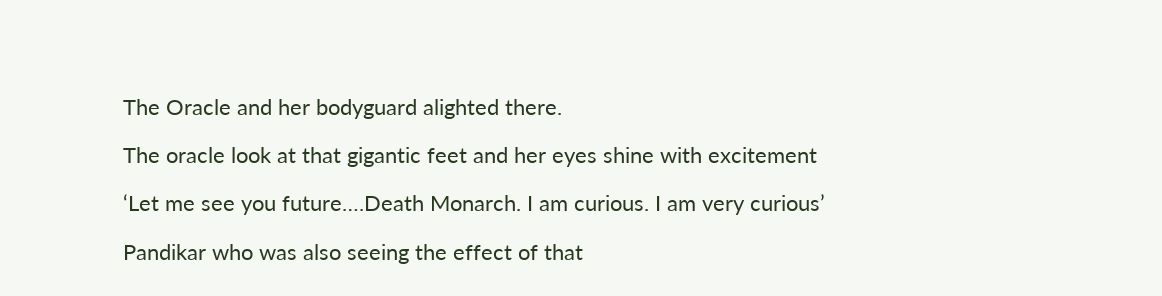The Oracle and her bodyguard alighted there.

The oracle look at that gigantic feet and her eyes shine with excitement

‘Let me see you future….Death Monarch. I am curious. I am very curious’

Pandikar who was also seeing the effect of that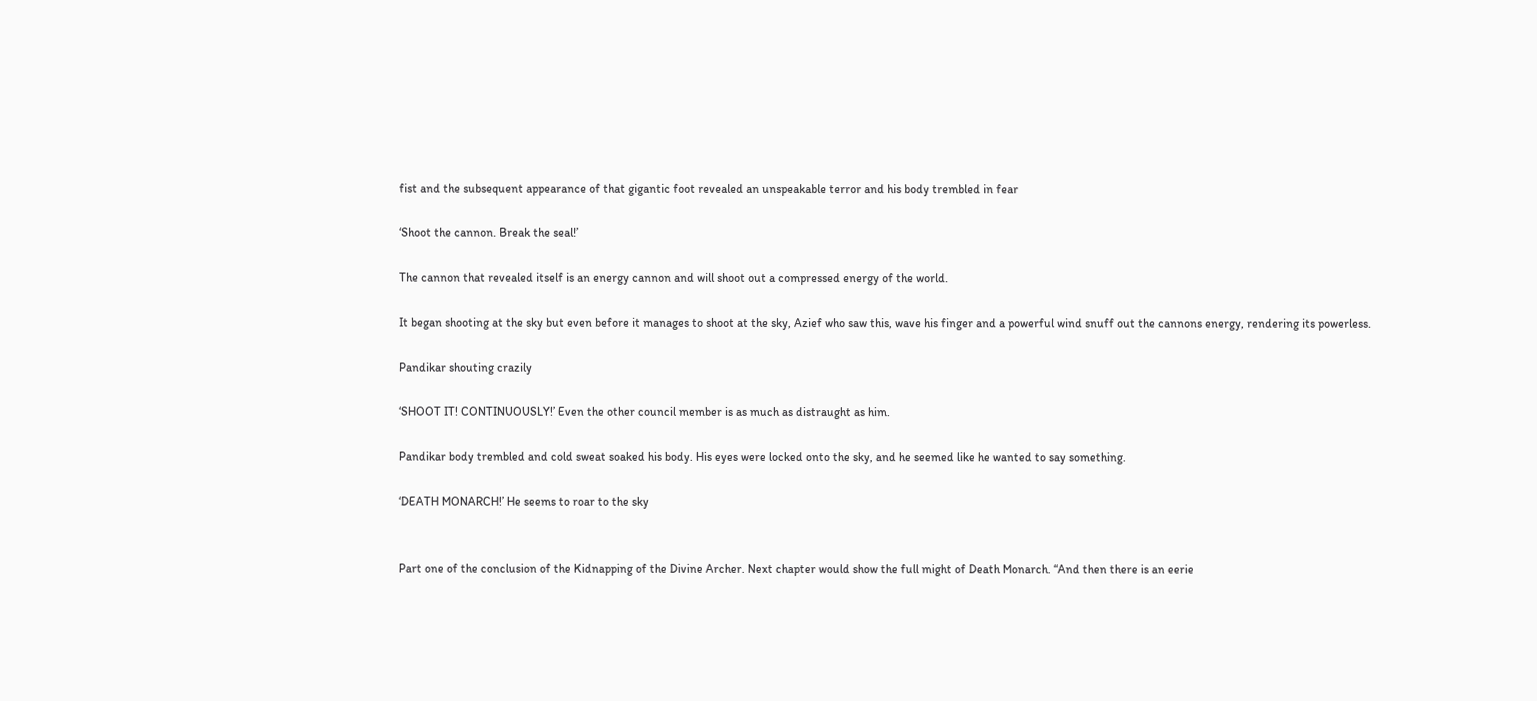fist and the subsequent appearance of that gigantic foot revealed an unspeakable terror and his body trembled in fear

‘Shoot the cannon. Break the seal!’

The cannon that revealed itself is an energy cannon and will shoot out a compressed energy of the world.

It began shooting at the sky but even before it manages to shoot at the sky, Azief who saw this, wave his finger and a powerful wind snuff out the cannons energy, rendering its powerless.

Pandikar shouting crazily

‘SHOOT IT! CONTINUOUSLY!’ Even the other council member is as much as distraught as him.

Pandikar body trembled and cold sweat soaked his body. His eyes were locked onto the sky, and he seemed like he wanted to say something.

‘DEATH MONARCH!’ He seems to roar to the sky


Part one of the conclusion of the Kidnapping of the Divine Archer. Next chapter would show the full might of Death Monarch. “And then there is an eerie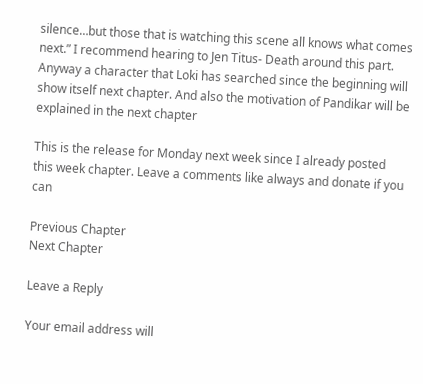silence…but those that is watching this scene all knows what comes next.” I recommend hearing to Jen Titus- Death around this part. Anyway a character that Loki has searched since the beginning will show itself next chapter. And also the motivation of Pandikar will be explained in the next chapter

This is the release for Monday next week since I already posted this week chapter. Leave a comments like always and donate if you can

Previous Chapter
Next Chapter

Leave a Reply

Your email address will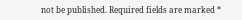not be published. Required fields are marked *